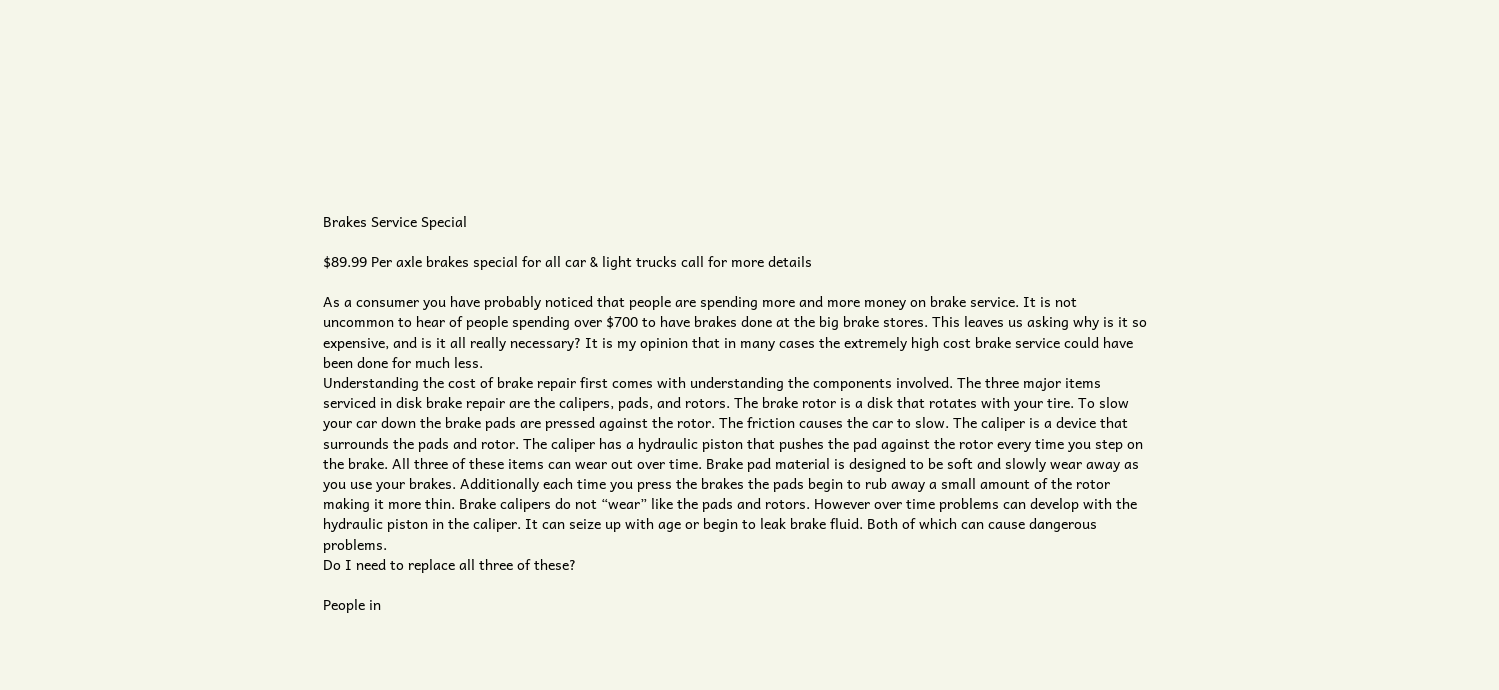Brakes Service Special

$89.99 Per axle brakes special for all car & light trucks call for more details

As a consumer you have probably noticed that people are spending more and more money on brake service. It is not uncommon to hear of people spending over $700 to have brakes done at the big brake stores. This leaves us asking why is it so expensive, and is it all really necessary? It is my opinion that in many cases the extremely high cost brake service could have been done for much less.
Understanding the cost of brake repair first comes with understanding the components involved. The three major items serviced in disk brake repair are the calipers, pads, and rotors. The brake rotor is a disk that rotates with your tire. To slow your car down the brake pads are pressed against the rotor. The friction causes the car to slow. The caliper is a device that surrounds the pads and rotor. The caliper has a hydraulic piston that pushes the pad against the rotor every time you step on the brake. All three of these items can wear out over time. Brake pad material is designed to be soft and slowly wear away as you use your brakes. Additionally each time you press the brakes the pads begin to rub away a small amount of the rotor making it more thin. Brake calipers do not “wear” like the pads and rotors. However over time problems can develop with the hydraulic piston in the caliper. It can seize up with age or begin to leak brake fluid. Both of which can cause dangerous problems.
Do I need to replace all three of these?

People in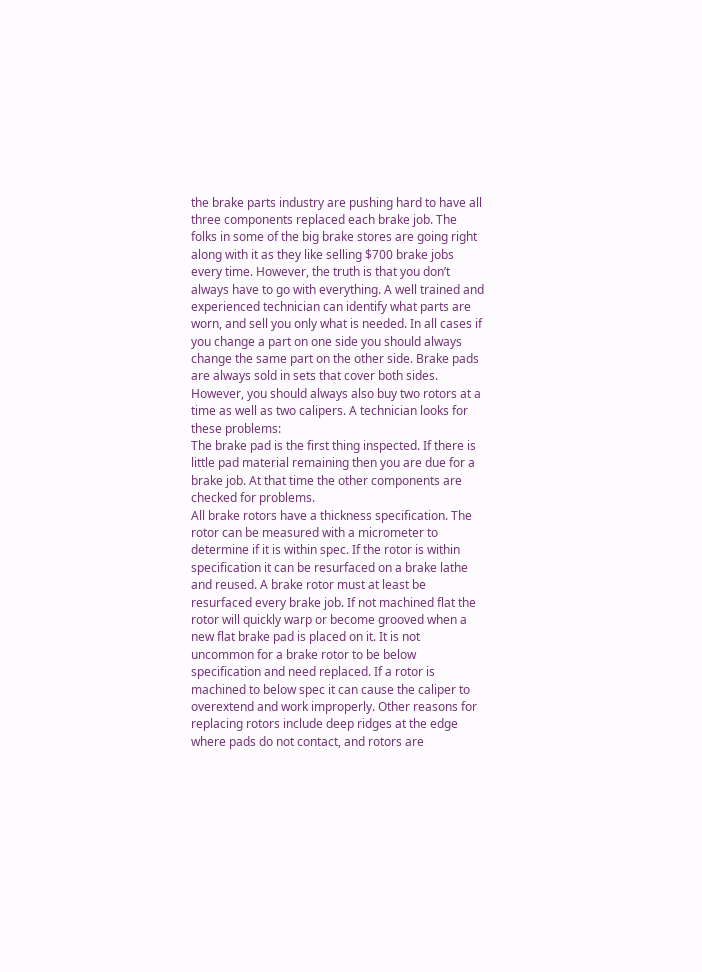the brake parts industry are pushing hard to have all three components replaced each brake job. The folks in some of the big brake stores are going right along with it as they like selling $700 brake jobs every time. However, the truth is that you don’t always have to go with everything. A well trained and experienced technician can identify what parts are worn, and sell you only what is needed. In all cases if you change a part on one side you should always change the same part on the other side. Brake pads are always sold in sets that cover both sides. However, you should always also buy two rotors at a time as well as two calipers. A technician looks for these problems:
The brake pad is the first thing inspected. If there is little pad material remaining then you are due for a brake job. At that time the other components are checked for problems.
All brake rotors have a thickness specification. The rotor can be measured with a micrometer to determine if it is within spec. If the rotor is within specification it can be resurfaced on a brake lathe and reused. A brake rotor must at least be resurfaced every brake job. If not machined flat the rotor will quickly warp or become grooved when a new flat brake pad is placed on it. It is not uncommon for a brake rotor to be below specification and need replaced. If a rotor is machined to below spec it can cause the caliper to overextend and work improperly. Other reasons for replacing rotors include deep ridges at the edge where pads do not contact, and rotors are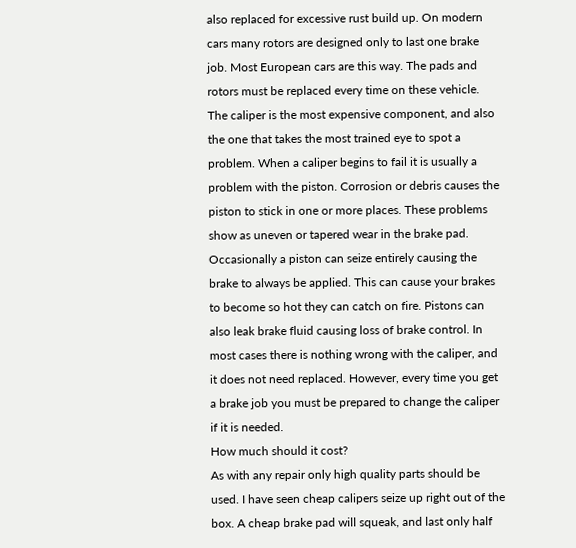also replaced for excessive rust build up. On modern cars many rotors are designed only to last one brake job. Most European cars are this way. The pads and rotors must be replaced every time on these vehicle.
The caliper is the most expensive component, and also the one that takes the most trained eye to spot a problem. When a caliper begins to fail it is usually a problem with the piston. Corrosion or debris causes the piston to stick in one or more places. These problems show as uneven or tapered wear in the brake pad. Occasionally a piston can seize entirely causing the brake to always be applied. This can cause your brakes to become so hot they can catch on fire. Pistons can also leak brake fluid causing loss of brake control. In most cases there is nothing wrong with the caliper, and it does not need replaced. However, every time you get a brake job you must be prepared to change the caliper if it is needed.
How much should it cost?
As with any repair only high quality parts should be used. I have seen cheap calipers seize up right out of the box. A cheap brake pad will squeak, and last only half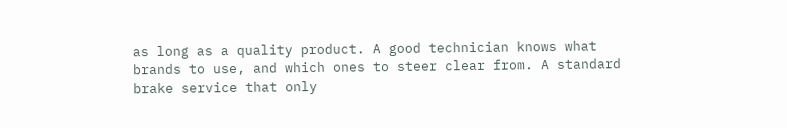as long as a quality product. A good technician knows what brands to use, and which ones to steer clear from. A standard brake service that only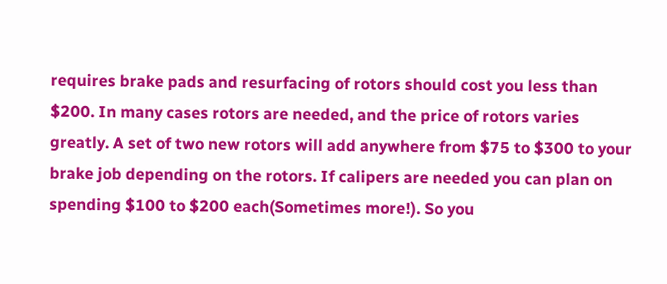requires brake pads and resurfacing of rotors should cost you less than $200. In many cases rotors are needed, and the price of rotors varies greatly. A set of two new rotors will add anywhere from $75 to $300 to your brake job depending on the rotors. If calipers are needed you can plan on spending $100 to $200 each(Sometimes more!). So you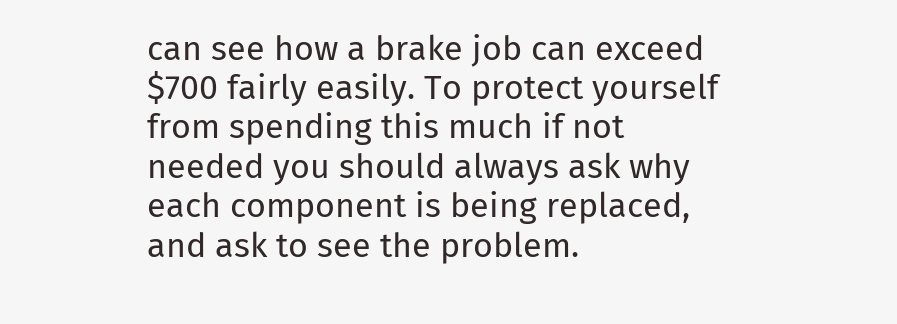can see how a brake job can exceed $700 fairly easily. To protect yourself from spending this much if not needed you should always ask why each component is being replaced, and ask to see the problem.